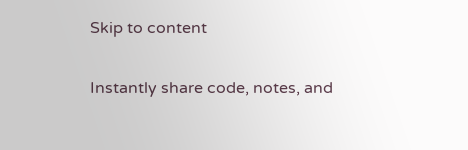Skip to content

Instantly share code, notes, and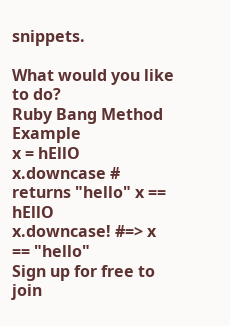snippets.

What would you like to do?
Ruby Bang Method Example
x = hEllO
x.downcase # returns "hello" x == hEllO
x.downcase! #=> x == "hello"
Sign up for free to join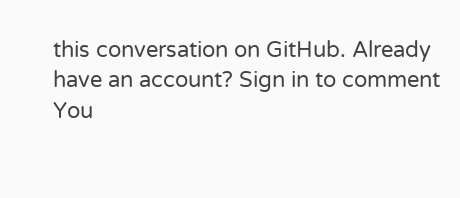this conversation on GitHub. Already have an account? Sign in to comment
You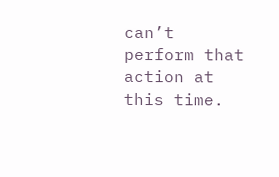can’t perform that action at this time.